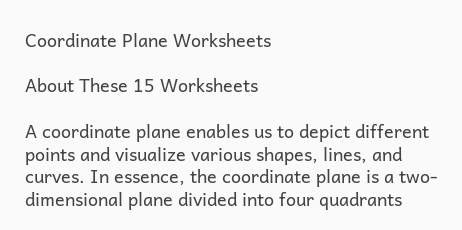Coordinate Plane Worksheets

About These 15 Worksheets

A coordinate plane enables us to depict different points and visualize various shapes, lines, and curves. In essence, the coordinate plane is a two-dimensional plane divided into four quadrants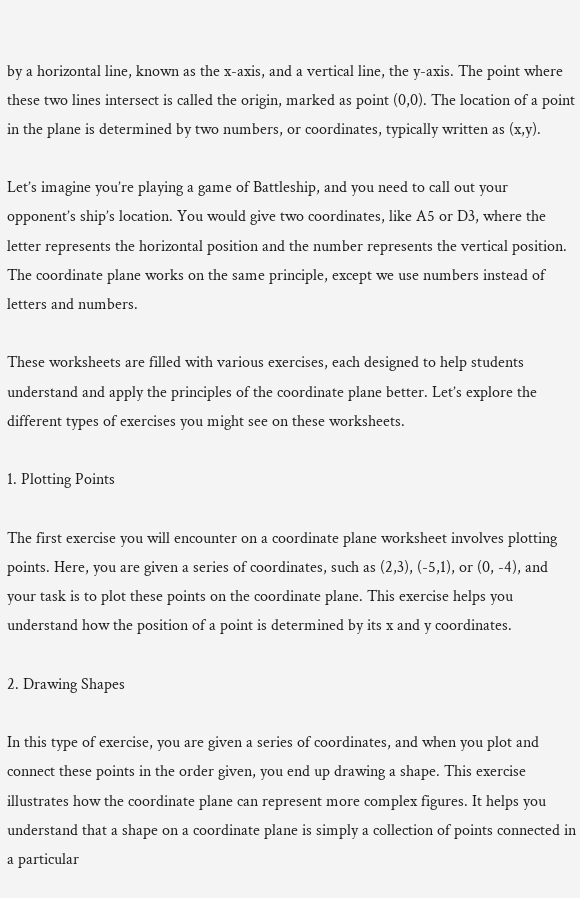by a horizontal line, known as the x-axis, and a vertical line, the y-axis. The point where these two lines intersect is called the origin, marked as point (0,0). The location of a point in the plane is determined by two numbers, or coordinates, typically written as (x,y).

Let’s imagine you’re playing a game of Battleship, and you need to call out your opponent’s ship’s location. You would give two coordinates, like A5 or D3, where the letter represents the horizontal position and the number represents the vertical position. The coordinate plane works on the same principle, except we use numbers instead of letters and numbers.

These worksheets are filled with various exercises, each designed to help students understand and apply the principles of the coordinate plane better. Let’s explore the different types of exercises you might see on these worksheets.

1. Plotting Points

The first exercise you will encounter on a coordinate plane worksheet involves plotting points. Here, you are given a series of coordinates, such as (2,3), (-5,1), or (0, -4), and your task is to plot these points on the coordinate plane. This exercise helps you understand how the position of a point is determined by its x and y coordinates.

2. Drawing Shapes

In this type of exercise, you are given a series of coordinates, and when you plot and connect these points in the order given, you end up drawing a shape. This exercise illustrates how the coordinate plane can represent more complex figures. It helps you understand that a shape on a coordinate plane is simply a collection of points connected in a particular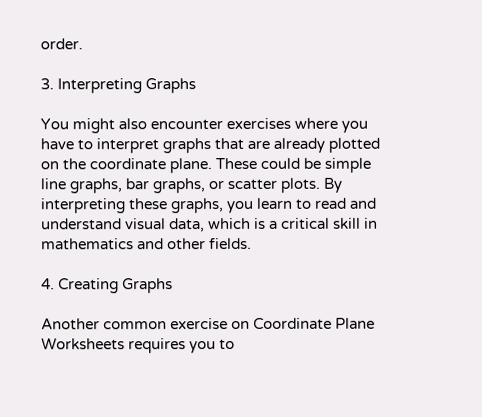order.

3. Interpreting Graphs

You might also encounter exercises where you have to interpret graphs that are already plotted on the coordinate plane. These could be simple line graphs, bar graphs, or scatter plots. By interpreting these graphs, you learn to read and understand visual data, which is a critical skill in mathematics and other fields.

4. Creating Graphs

Another common exercise on Coordinate Plane Worksheets requires you to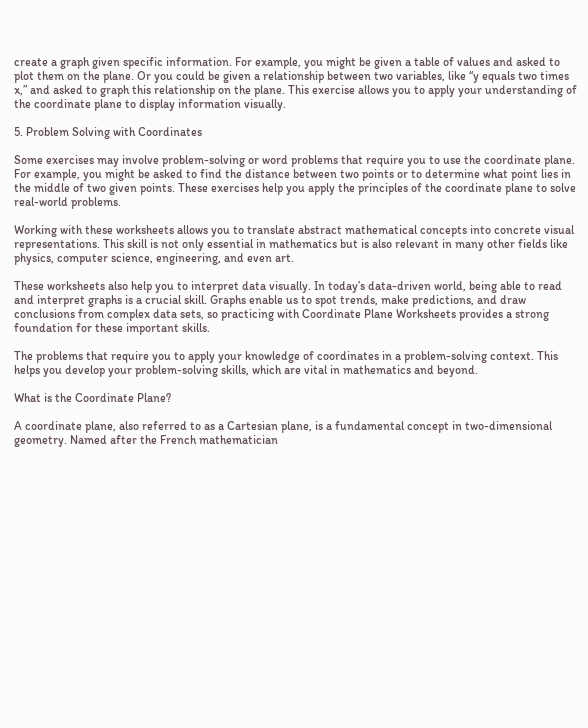create a graph given specific information. For example, you might be given a table of values and asked to plot them on the plane. Or you could be given a relationship between two variables, like “y equals two times x,” and asked to graph this relationship on the plane. This exercise allows you to apply your understanding of the coordinate plane to display information visually.

5. Problem Solving with Coordinates

Some exercises may involve problem-solving or word problems that require you to use the coordinate plane. For example, you might be asked to find the distance between two points or to determine what point lies in the middle of two given points. These exercises help you apply the principles of the coordinate plane to solve real-world problems.

Working with these worksheets allows you to translate abstract mathematical concepts into concrete visual representations. This skill is not only essential in mathematics but is also relevant in many other fields like physics, computer science, engineering, and even art.

These worksheets also help you to interpret data visually. In today’s data-driven world, being able to read and interpret graphs is a crucial skill. Graphs enable us to spot trends, make predictions, and draw conclusions from complex data sets, so practicing with Coordinate Plane Worksheets provides a strong foundation for these important skills.

The problems that require you to apply your knowledge of coordinates in a problem-solving context. This helps you develop your problem-solving skills, which are vital in mathematics and beyond.

What is the Coordinate Plane?

A coordinate plane, also referred to as a Cartesian plane, is a fundamental concept in two-dimensional geometry. Named after the French mathematician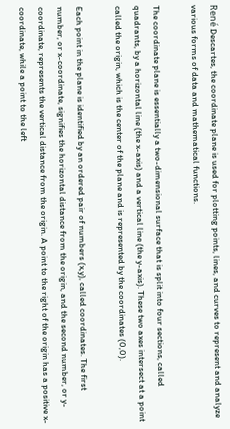René Descartes, the coordinate plane is used for plotting points, lines, and curves to represent and analyze various forms of data and mathematical functions.

The coordinate plane is essentially a two-dimensional surface that is split into four sections, called quadrants, by a horizontal line (the x-axis) and a vertical line (the y-axis). These two axes intersect at a point called the origin, which is the center of the plane and is represented by the coordinates (0,0).

Each point in the plane is identified by an ordered pair of numbers (x,y), called coordinates. The first number, or x-coordinate, signifies the horizontal distance from the origin, and the second number, or y-coordinate, represents the vertical distance from the origin. A point to the right of the origin has a positive x-coordinate, while a point to the left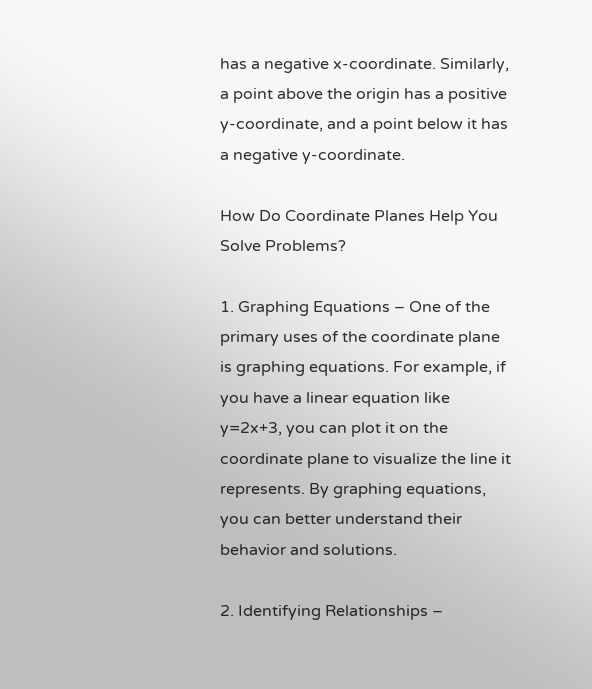has a negative x-coordinate. Similarly, a point above the origin has a positive y-coordinate, and a point below it has a negative y-coordinate.

How Do Coordinate Planes Help You Solve Problems?

1. Graphing Equations – One of the primary uses of the coordinate plane is graphing equations. For example, if you have a linear equation like y=2x+3, you can plot it on the coordinate plane to visualize the line it represents. By graphing equations, you can better understand their behavior and solutions.

2. Identifying Relationships –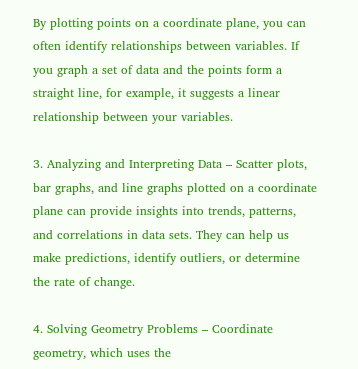By plotting points on a coordinate plane, you can often identify relationships between variables. If you graph a set of data and the points form a straight line, for example, it suggests a linear relationship between your variables.

3. Analyzing and Interpreting Data – Scatter plots, bar graphs, and line graphs plotted on a coordinate plane can provide insights into trends, patterns, and correlations in data sets. They can help us make predictions, identify outliers, or determine the rate of change.

4. Solving Geometry Problems – Coordinate geometry, which uses the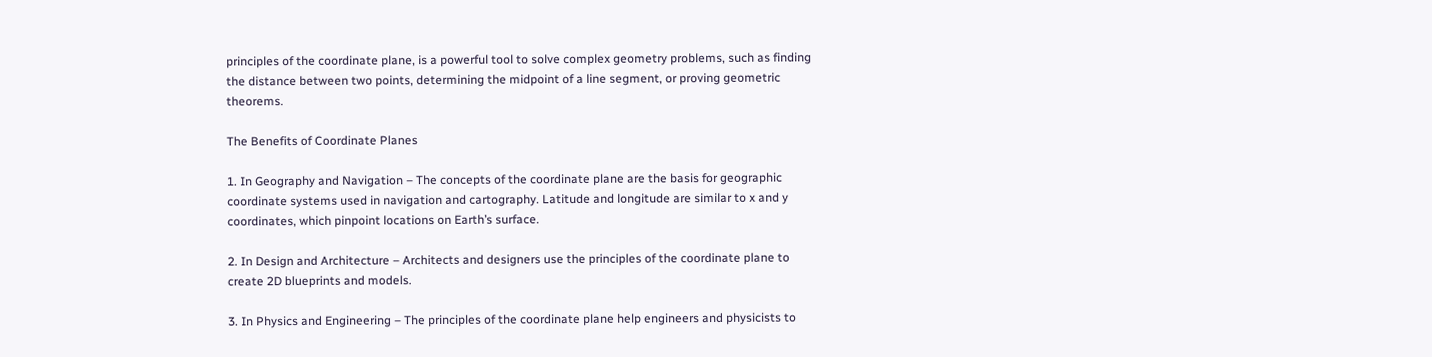principles of the coordinate plane, is a powerful tool to solve complex geometry problems, such as finding the distance between two points, determining the midpoint of a line segment, or proving geometric theorems.

The Benefits of Coordinate Planes

1. In Geography and Navigation – The concepts of the coordinate plane are the basis for geographic coordinate systems used in navigation and cartography. Latitude and longitude are similar to x and y coordinates, which pinpoint locations on Earth’s surface.

2. In Design and Architecture – Architects and designers use the principles of the coordinate plane to create 2D blueprints and models.

3. In Physics and Engineering – The principles of the coordinate plane help engineers and physicists to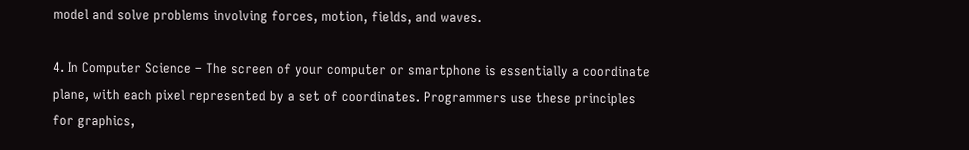model and solve problems involving forces, motion, fields, and waves.

4. In Computer Science – The screen of your computer or smartphone is essentially a coordinate plane, with each pixel represented by a set of coordinates. Programmers use these principles for graphics,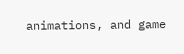animations, and game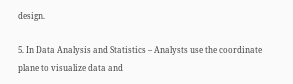design.

5. In Data Analysis and Statistics – Analysts use the coordinate plane to visualize data and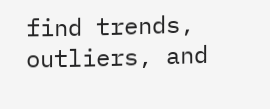find trends, outliers, and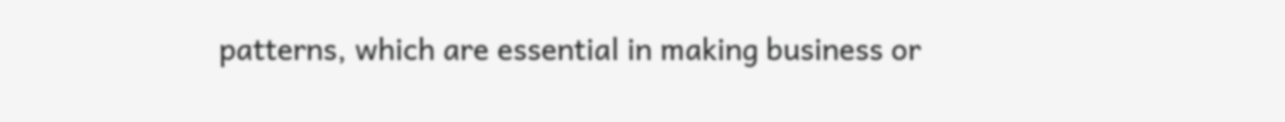patterns, which are essential in making business or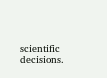scientific decisions.